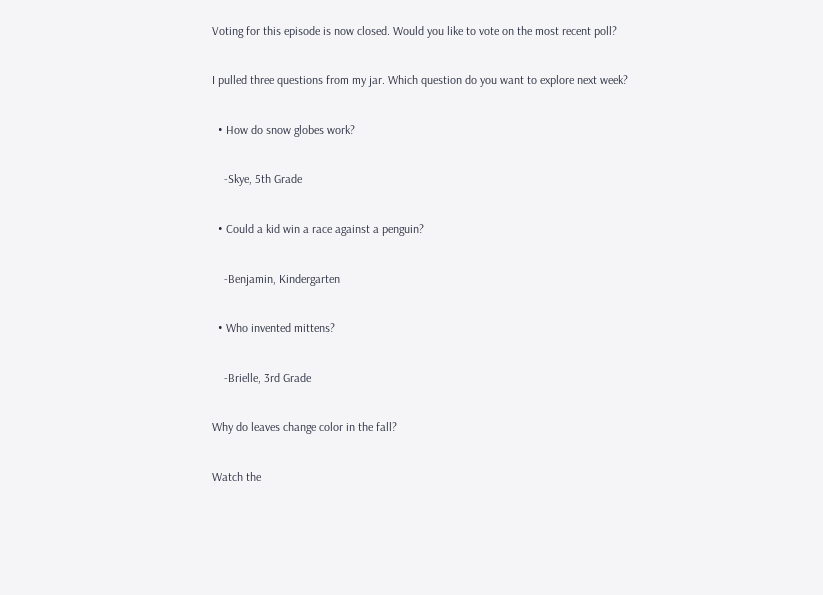Voting for this episode is now closed. Would you like to vote on the most recent poll?

I pulled three questions from my jar. Which question do you want to explore next week?

  • How do snow globes work?

    -Skye, 5th Grade

  • Could a kid win a race against a penguin?

    -Benjamin, Kindergarten

  • Who invented mittens?

    -Brielle, 3rd Grade

Why do leaves change color in the fall?

Watch the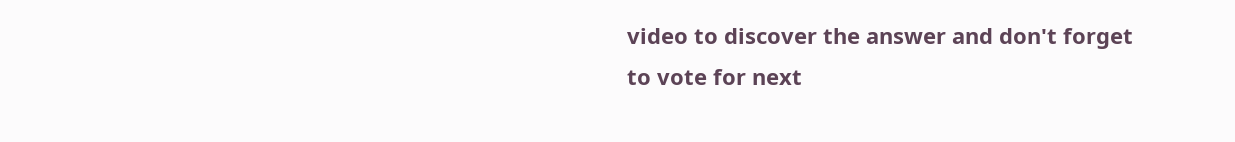video to discover the answer and don't forget to vote for next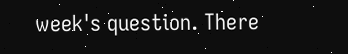week's question. There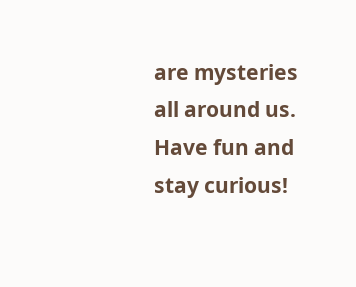are mysteries all around us. Have fun and stay curious!